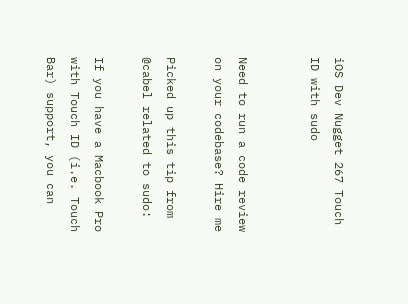iOS Dev Nugget 267 Touch ID with sudo


Need to run a code review on your codebase? Hire me

Picked up this tip from @cabel related to sudo:

If you have a Macbook Pro with Touch ID (i.e. Touch Bar) support, you can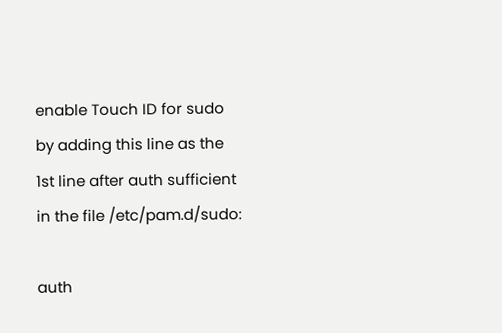enable Touch ID for sudo by adding this line as the 1st line after auth sufficient in the file /etc/pam.d/sudo:

auth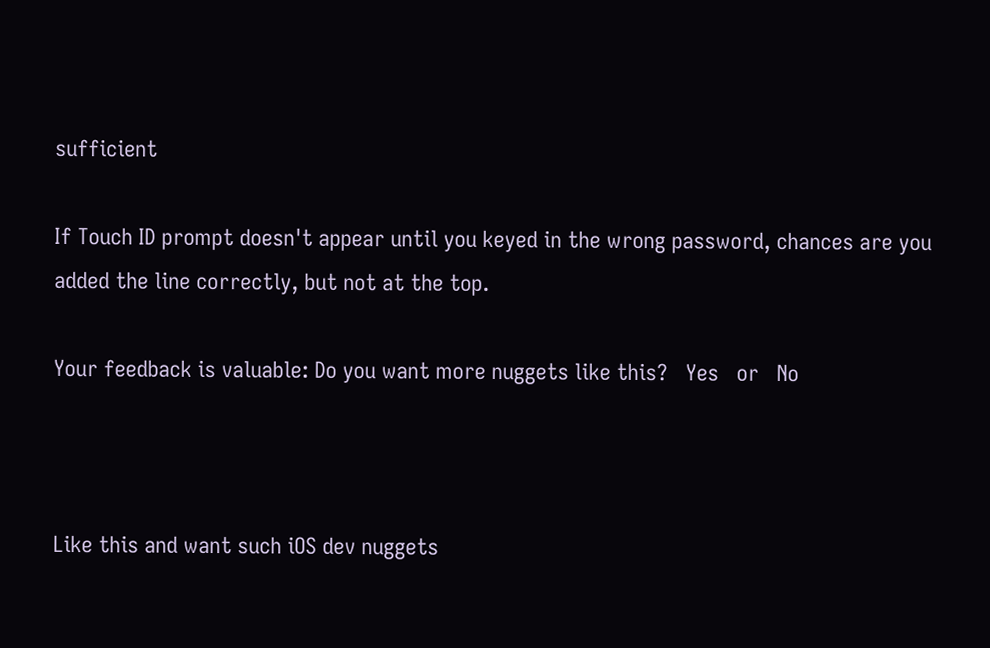sufficient

If Touch ID prompt doesn't appear until you keyed in the wrong password, chances are you added the line correctly, but not at the top.

Your feedback is valuable: Do you want more nuggets like this?   Yes   or   No



Like this and want such iOS dev nuggets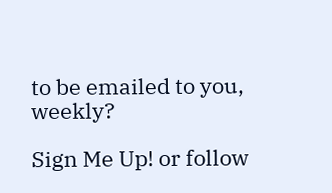to be emailed to you, weekly?

Sign Me Up! or follow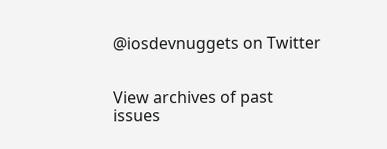@iosdevnuggets on Twitter


View archives of past issues